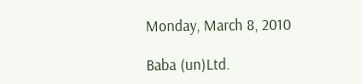Monday, March 8, 2010

Baba (un)Ltd.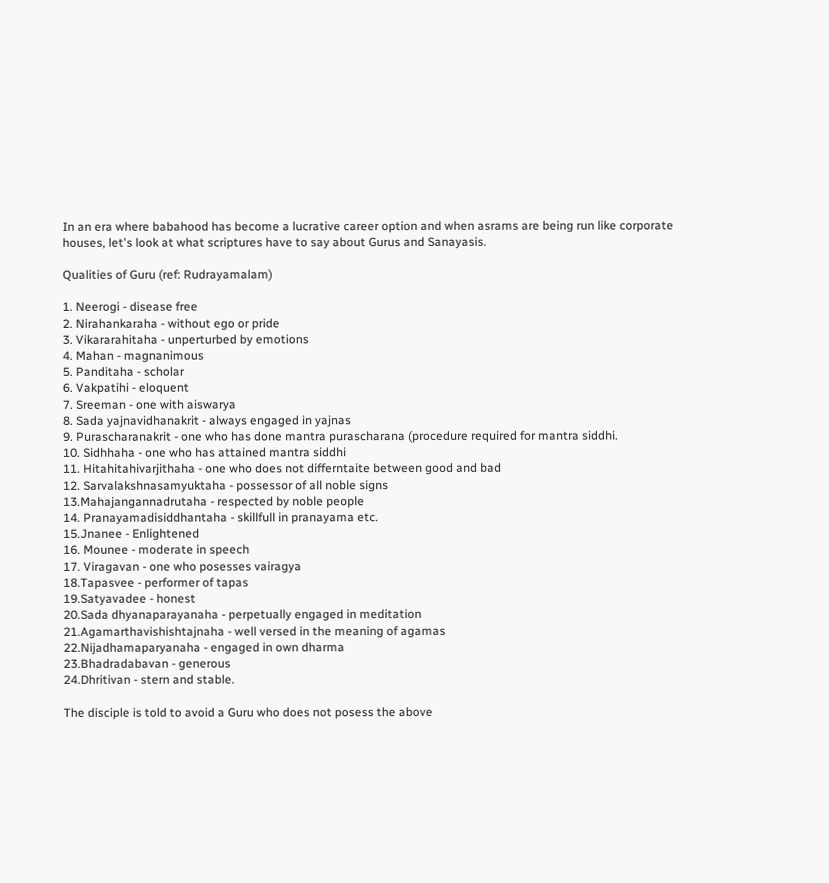In an era where babahood has become a lucrative career option and when asrams are being run like corporate houses, let's look at what scriptures have to say about Gurus and Sanayasis.

Qualities of Guru (ref: Rudrayamalam)

1. Neerogi - disease free
2. Nirahankaraha - without ego or pride
3. Vikararahitaha - unperturbed by emotions
4. Mahan - magnanimous
5. Panditaha - scholar
6. Vakpatihi - eloquent
7. Sreeman - one with aiswarya
8. Sada yajnavidhanakrit - always engaged in yajnas
9. Purascharanakrit - one who has done mantra purascharana (procedure required for mantra siddhi.
10. Sidhhaha - one who has attained mantra siddhi
11. Hitahitahivarjithaha - one who does not differntaite between good and bad
12. Sarvalakshnasamyuktaha - possessor of all noble signs
13.Mahajangannadrutaha - respected by noble people
14. Pranayamadisiddhantaha - skillfull in pranayama etc.
15.Jnanee - Enlightened
16. Mounee - moderate in speech
17. Viragavan - one who posesses vairagya
18.Tapasvee - performer of tapas
19.Satyavadee - honest
20.Sada dhyanaparayanaha - perpetually engaged in meditation
21.Agamarthavishishtajnaha - well versed in the meaning of agamas
22.Nijadhamaparyanaha - engaged in own dharma
23.Bhadradabavan - generous
24.Dhritivan - stern and stable.

The disciple is told to avoid a Guru who does not posess the above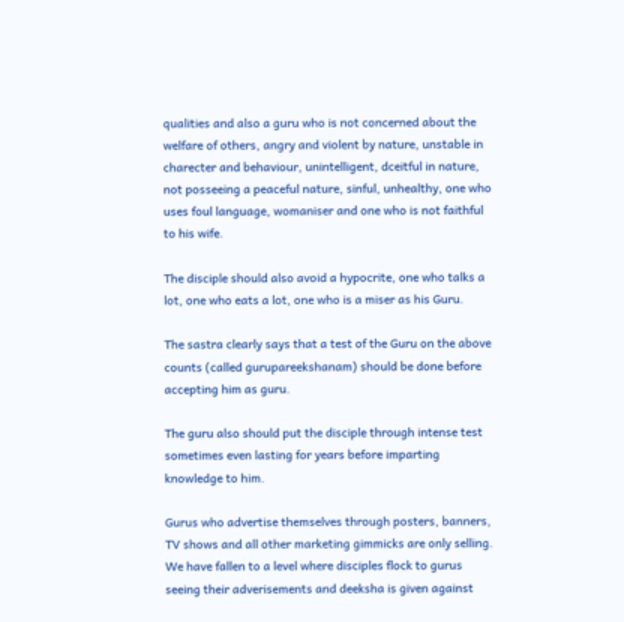qualities and also a guru who is not concerned about the welfare of others, angry and violent by nature, unstable in charecter and behaviour, unintelligent, dceitful in nature, not posseeing a peaceful nature, sinful, unhealthy, one who uses foul language, womaniser and one who is not faithful to his wife.

The disciple should also avoid a hypocrite, one who talks a lot, one who eats a lot, one who is a miser as his Guru.

The sastra clearly says that a test of the Guru on the above counts (called gurupareekshanam) should be done before accepting him as guru.

The guru also should put the disciple through intense test sometimes even lasting for years before imparting knowledge to him.

Gurus who advertise themselves through posters, banners, TV shows and all other marketing gimmicks are only selling. We have fallen to a level where disciples flock to gurus seeing their adverisements and deeksha is given against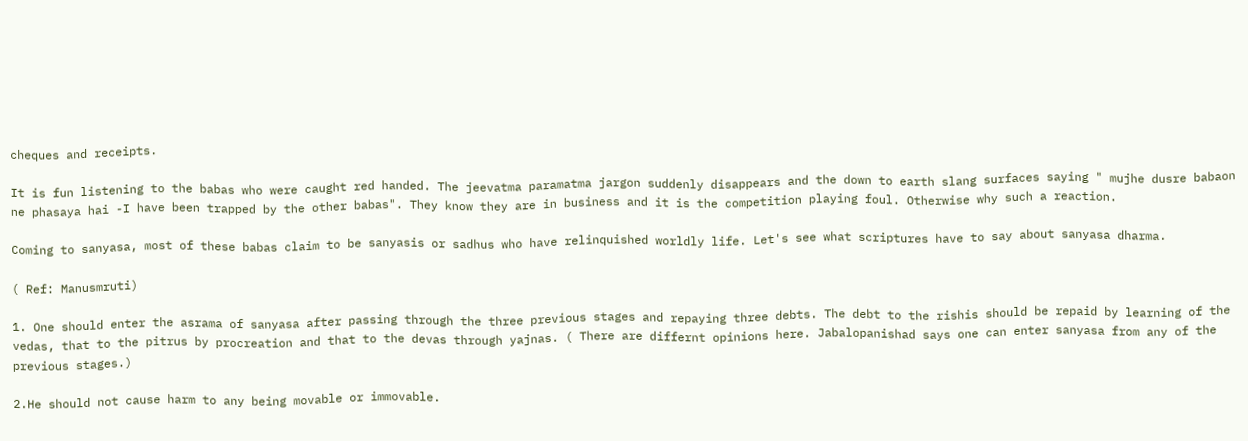cheques and receipts.

It is fun listening to the babas who were caught red handed. The jeevatma paramatma jargon suddenly disappears and the down to earth slang surfaces saying " mujhe dusre babaon ne phasaya hai -I have been trapped by the other babas". They know they are in business and it is the competition playing foul. Otherwise why such a reaction.

Coming to sanyasa, most of these babas claim to be sanyasis or sadhus who have relinquished worldly life. Let's see what scriptures have to say about sanyasa dharma.

( Ref: Manusmruti)

1. One should enter the asrama of sanyasa after passing through the three previous stages and repaying three debts. The debt to the rishis should be repaid by learning of the vedas, that to the pitrus by procreation and that to the devas through yajnas. ( There are differnt opinions here. Jabalopanishad says one can enter sanyasa from any of the previous stages.)

2.He should not cause harm to any being movable or immovable.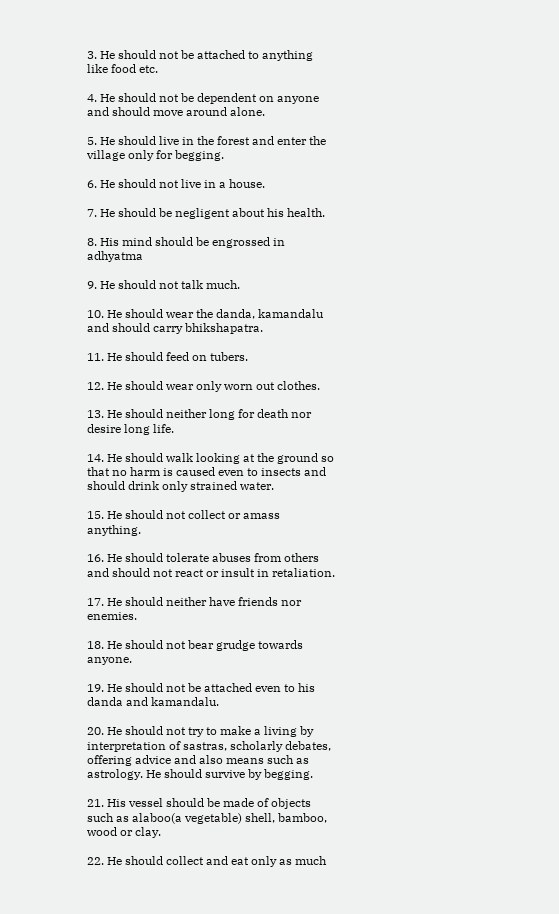3. He should not be attached to anything like food etc.

4. He should not be dependent on anyone and should move around alone.

5. He should live in the forest and enter the village only for begging.

6. He should not live in a house.

7. He should be negligent about his health.

8. His mind should be engrossed in adhyatma

9. He should not talk much.

10. He should wear the danda, kamandalu and should carry bhikshapatra.

11. He should feed on tubers.

12. He should wear only worn out clothes.

13. He should neither long for death nor desire long life.

14. He should walk looking at the ground so that no harm is caused even to insects and should drink only strained water.

15. He should not collect or amass anything.

16. He should tolerate abuses from others and should not react or insult in retaliation.

17. He should neither have friends nor enemies.

18. He should not bear grudge towards anyone.

19. He should not be attached even to his danda and kamandalu.

20. He should not try to make a living by interpretation of sastras, scholarly debates, offering advice and also means such as astrology. He should survive by begging.

21. His vessel should be made of objects such as alaboo(a vegetable) shell, bamboo, wood or clay.

22. He should collect and eat only as much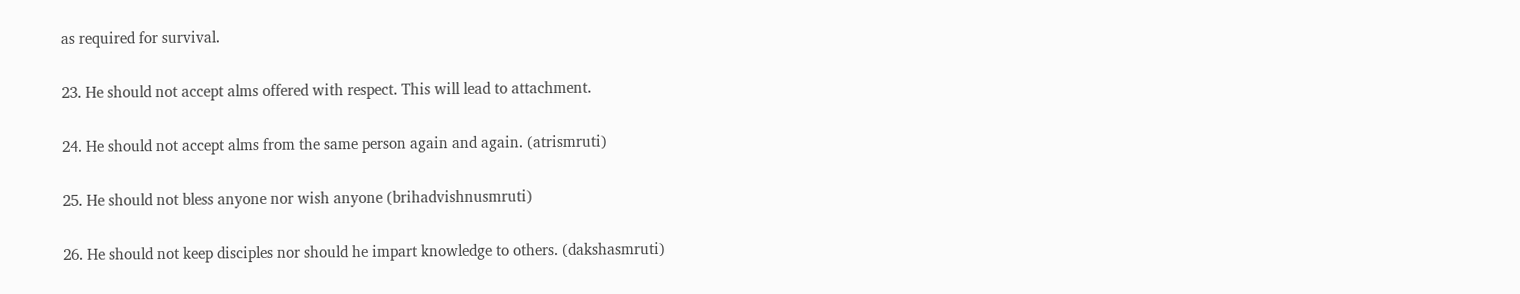as required for survival.

23. He should not accept alms offered with respect. This will lead to attachment.

24. He should not accept alms from the same person again and again. (atrismruti)

25. He should not bless anyone nor wish anyone (brihadvishnusmruti)

26. He should not keep disciples nor should he impart knowledge to others. (dakshasmruti)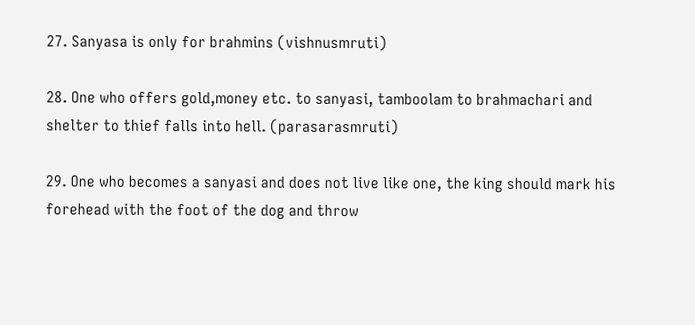27. Sanyasa is only for brahmins (vishnusmruti)

28. One who offers gold,money etc. to sanyasi, tamboolam to brahmachari and shelter to thief falls into hell. (parasarasmruti)

29. One who becomes a sanyasi and does not live like one, the king should mark his forehead with the foot of the dog and throw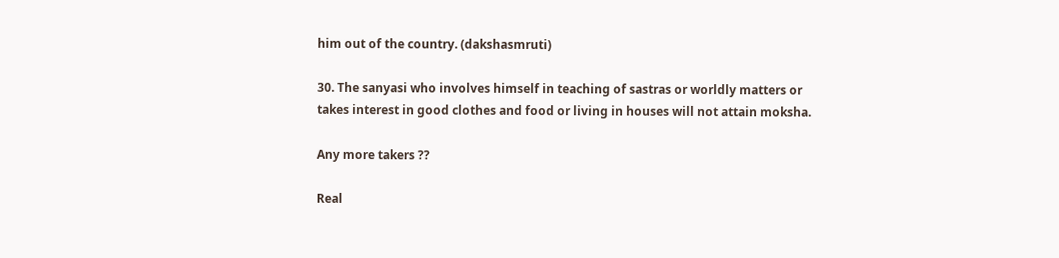him out of the country. (dakshasmruti)

30. The sanyasi who involves himself in teaching of sastras or worldly matters or takes interest in good clothes and food or living in houses will not attain moksha.

Any more takers ??

Real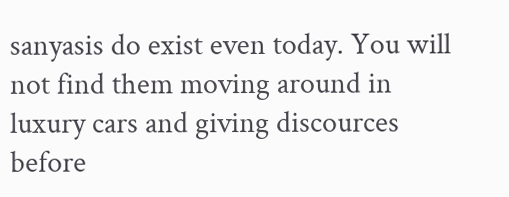sanyasis do exist even today. You will not find them moving around in luxury cars and giving discources before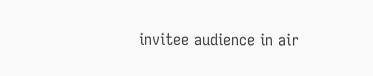invitee audience in air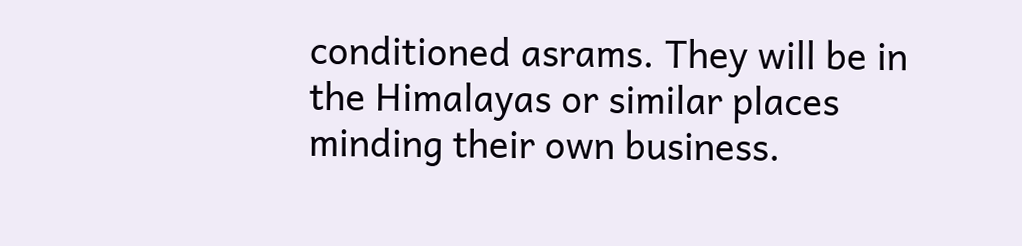conditioned asrams. They will be in the Himalayas or similar places minding their own business.